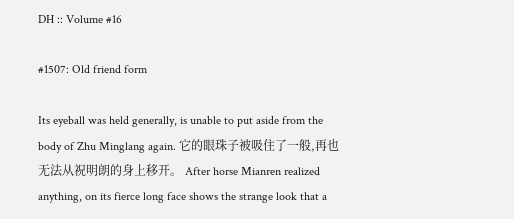DH :: Volume #16

#1507: Old friend form

Its eyeball was held generally, is unable to put aside from the body of Zhu Minglang again. 它的眼珠子被吸住了一般,再也无法从祝明朗的身上移开。 After horse Mianren realized anything, on its fierce long face shows the strange look that a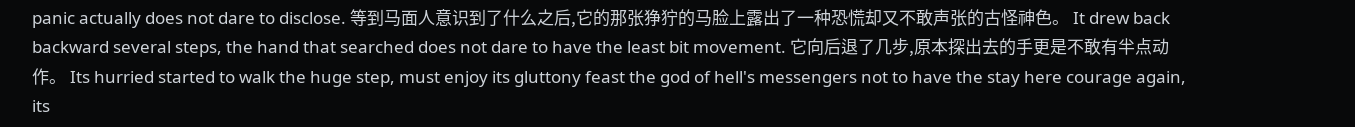panic actually does not dare to disclose. 等到马面人意识到了什么之后,它的那张狰狞的马脸上露出了一种恐慌却又不敢声张的古怪神色。 It drew back backward several steps, the hand that searched does not dare to have the least bit movement. 它向后退了几步,原本探出去的手更是不敢有半点动作。 Its hurried started to walk the huge step, must enjoy its gluttony feast the god of hell's messengers not to have the stay here courage again, its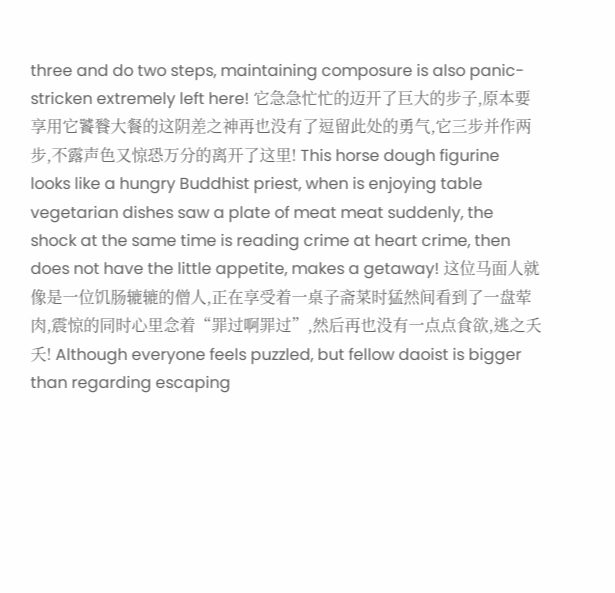three and do two steps, maintaining composure is also panic-stricken extremely left here! 它急急忙忙的迈开了巨大的步子,原本要享用它饕餮大餐的这阴差之神再也没有了逗留此处的勇气,它三步并作两步,不露声色又惊恐万分的离开了这里! This horse dough figurine looks like a hungry Buddhist priest, when is enjoying table vegetarian dishes saw a plate of meat meat suddenly, the shock at the same time is reading crime at heart crime, then does not have the little appetite, makes a getaway! 这位马面人就像是一位饥肠辘辘的僧人,正在享受着一桌子斋菜时猛然间看到了一盘荤肉,震惊的同时心里念着“罪过啊罪过”,然后再也没有一点点食欲,逃之夭夭! Although everyone feels puzzled, but fellow daoist is bigger than regarding escaping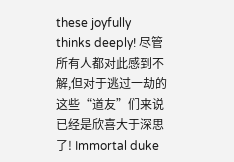these joyfully thinks deeply! 尽管所有人都对此感到不解,但对于逃过一劫的这些“道友”们来说已经是欣喜大于深思了! Immortal duke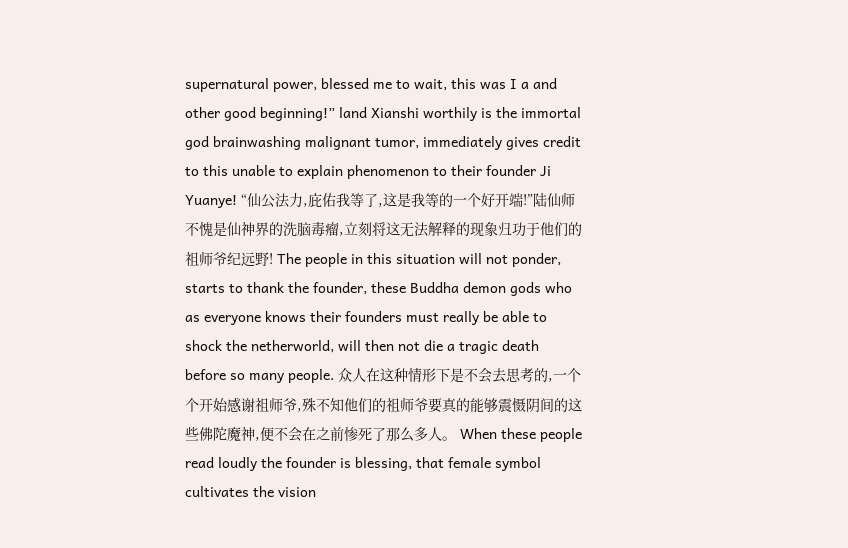supernatural power, blessed me to wait, this was I a and other good beginning!” land Xianshi worthily is the immortal god brainwashing malignant tumor, immediately gives credit to this unable to explain phenomenon to their founder Ji Yuanye! “仙公法力,庇佑我等了,这是我等的一个好开端!”陆仙师不愧是仙神界的洗脑毒瘤,立刻将这无法解释的现象归功于他们的祖师爷纪远野! The people in this situation will not ponder, starts to thank the founder, these Buddha demon gods who as everyone knows their founders must really be able to shock the netherworld, will then not die a tragic death before so many people. 众人在这种情形下是不会去思考的,一个个开始感谢祖师爷,殊不知他们的祖师爷要真的能够震慑阴间的这些佛陀魔神,便不会在之前惨死了那么多人。 When these people read loudly the founder is blessing, that female symbol cultivates the vision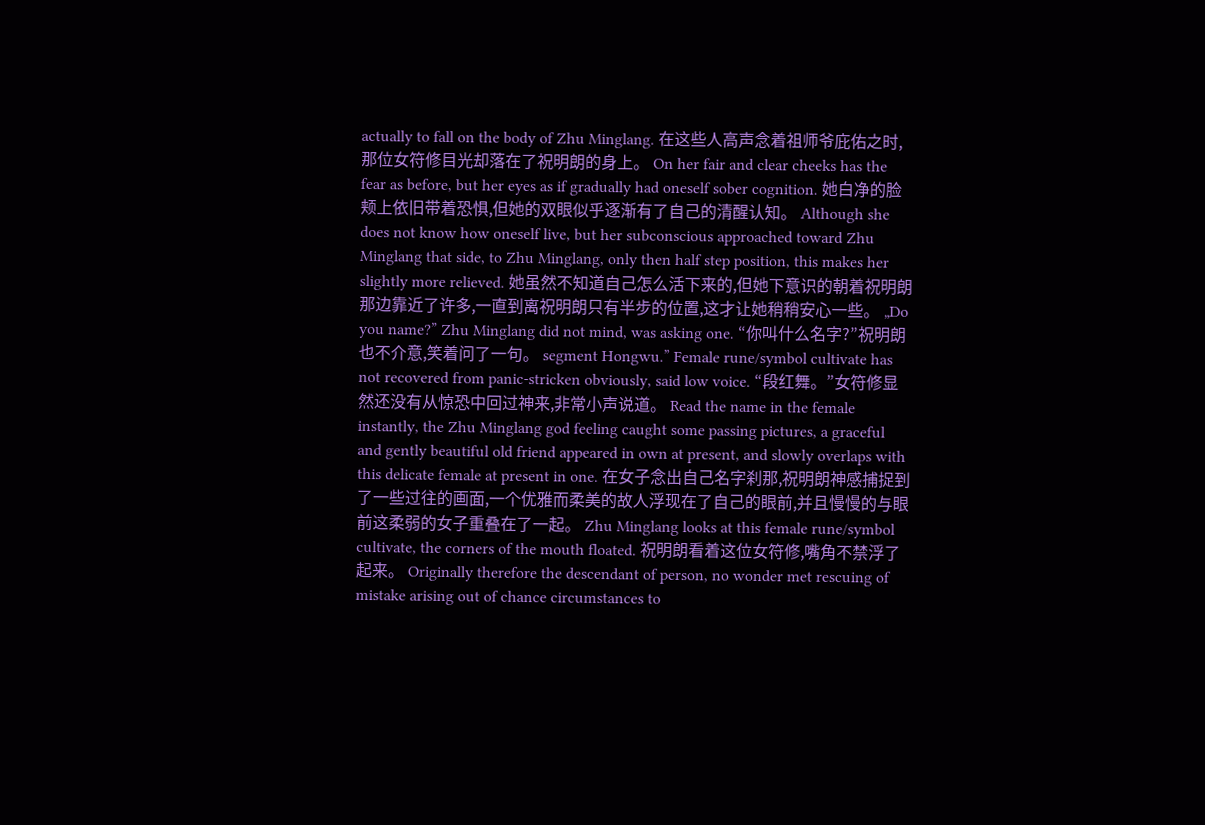actually to fall on the body of Zhu Minglang. 在这些人高声念着祖师爷庇佑之时,那位女符修目光却落在了祝明朗的身上。 On her fair and clear cheeks has the fear as before, but her eyes as if gradually had oneself sober cognition. 她白净的脸颊上依旧带着恐惧,但她的双眼似乎逐渐有了自己的清醒认知。 Although she does not know how oneself live, but her subconscious approached toward Zhu Minglang that side, to Zhu Minglang, only then half step position, this makes her slightly more relieved. 她虽然不知道自己怎么活下来的,但她下意识的朝着祝明朗那边靠近了许多,一直到离祝明朗只有半步的位置,这才让她稍稍安心一些。 „Do you name?” Zhu Minglang did not mind, was asking one. “你叫什么名字?”祝明朗也不介意,笑着问了一句。 segment Hongwu.” Female rune/symbol cultivate has not recovered from panic-stricken obviously, said low voice. “段红舞。”女符修显然还没有从惊恐中回过神来,非常小声说道。 Read the name in the female instantly, the Zhu Minglang god feeling caught some passing pictures, a graceful and gently beautiful old friend appeared in own at present, and slowly overlaps with this delicate female at present in one. 在女子念出自己名字刹那,祝明朗神感捕捉到了一些过往的画面,一个优雅而柔美的故人浮现在了自己的眼前,并且慢慢的与眼前这柔弱的女子重叠在了一起。 Zhu Minglang looks at this female rune/symbol cultivate, the corners of the mouth floated. 祝明朗看着这位女符修,嘴角不禁浮了起来。 Originally therefore the descendant of person, no wonder met rescuing of mistake arising out of chance circumstances to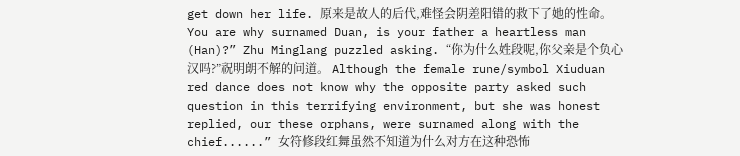get down her life. 原来是故人的后代,难怪会阴差阳错的救下了她的性命。 You are why surnamed Duan, is your father a heartless man (Han)?” Zhu Minglang puzzled asking. “你为什么姓段呢,你父亲是个负心汉吗?”祝明朗不解的问道。 Although the female rune/symbol Xiuduan red dance does not know why the opposite party asked such question in this terrifying environment, but she was honest replied, our these orphans, were surnamed along with the chief......” 女符修段红舞虽然不知道为什么对方在这种恐怖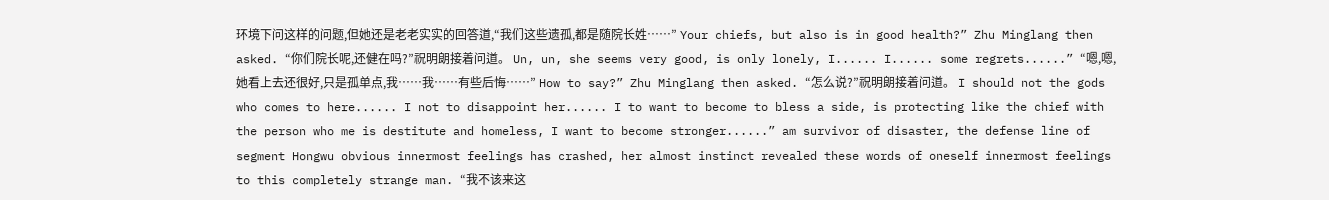环境下问这样的问题,但她还是老老实实的回答道,“我们这些遗孤,都是随院长姓……” Your chiefs, but also is in good health?” Zhu Minglang then asked. “你们院长呢,还健在吗?”祝明朗接着问道。 Un, un, she seems very good, is only lonely, I...... I...... some regrets......” “嗯,嗯,她看上去还很好,只是孤单点,我……我……有些后悔……” How to say?” Zhu Minglang then asked. “怎么说?”祝明朗接着问道。 I should not the gods who comes to here...... I not to disappoint her...... I to want to become to bless a side, is protecting like the chief with the person who me is destitute and homeless, I want to become stronger......” am survivor of disaster, the defense line of segment Hongwu obvious innermost feelings has crashed, her almost instinct revealed these words of oneself innermost feelings to this completely strange man. “我不该来这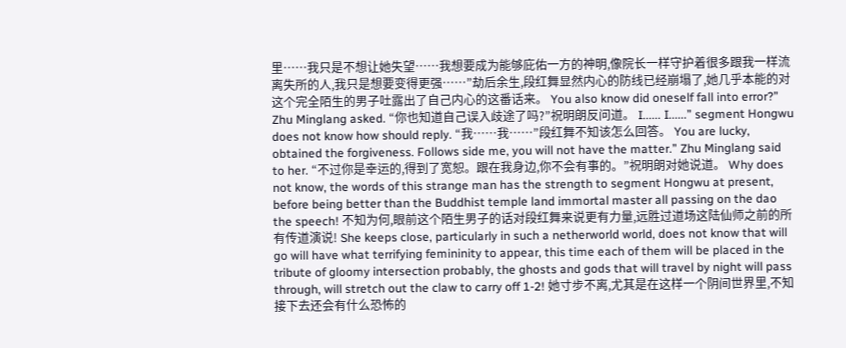里……我只是不想让她失望……我想要成为能够庇佑一方的神明,像院长一样守护着很多跟我一样流离失所的人,我只是想要变得更强……”劫后余生,段红舞显然内心的防线已经崩塌了,她几乎本能的对这个完全陌生的男子吐露出了自己内心的这番话来。 You also know did oneself fall into error?” Zhu Minglang asked. “你也知道自己误入歧途了吗?”祝明朗反问道。 I...... I......” segment Hongwu does not know how should reply. “我……我……”段红舞不知该怎么回答。 You are lucky, obtained the forgiveness. Follows side me, you will not have the matter.” Zhu Minglang said to her. “不过你是幸运的,得到了宽恕。跟在我身边,你不会有事的。”祝明朗对她说道。 Why does not know, the words of this strange man has the strength to segment Hongwu at present, before being better than the Buddhist temple land immortal master all passing on the dao the speech! 不知为何,眼前这个陌生男子的话对段红舞来说更有力量,远胜过道场这陆仙师之前的所有传道演说! She keeps close, particularly in such a netherworld world, does not know that will go will have what terrifying femininity to appear, this time each of them will be placed in the tribute of gloomy intersection probably, the ghosts and gods that will travel by night will pass through, will stretch out the claw to carry off 1-2! 她寸步不离,尤其是在这样一个阴间世界里,不知接下去还会有什么恐怖的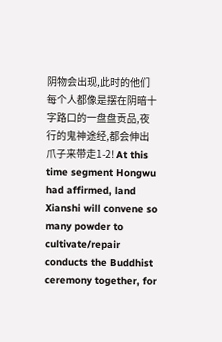阴物会出现,此时的他们每个人都像是摆在阴暗十字路口的一盘盘贡品,夜行的鬼神途经,都会伸出爪子来带走1-2! At this time segment Hongwu had affirmed, land Xianshi will convene so many powder to cultivate/repair conducts the Buddhist ceremony together, for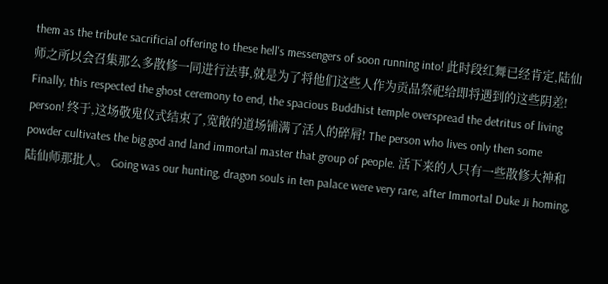them as the tribute sacrificial offering to these hell's messengers of soon running into! 此时段红舞已经肯定,陆仙师之所以会召集那么多散修一同进行法事,就是为了将他们这些人作为贡品祭祀给即将遇到的这些阴差! Finally, this respected the ghost ceremony to end, the spacious Buddhist temple overspread the detritus of living person! 终于,这场敬鬼仪式结束了,宽敞的道场铺满了活人的碎屑! The person who lives only then some powder cultivates the big god and land immortal master that group of people. 活下来的人只有一些散修大神和陆仙师那批人。 Going was our hunting, dragon souls in ten palace were very rare, after Immortal Duke Ji homing,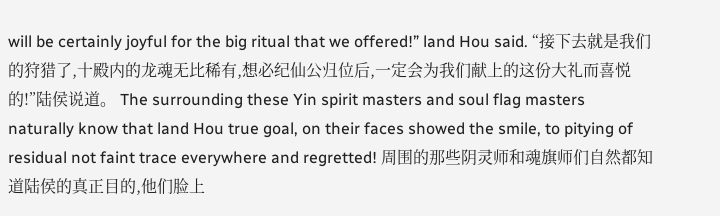will be certainly joyful for the big ritual that we offered!” land Hou said. “接下去就是我们的狩猎了,十殿内的龙魂无比稀有,想必纪仙公归位后,一定会为我们献上的这份大礼而喜悦的!”陆侯说道。 The surrounding these Yin spirit masters and soul flag masters naturally know that land Hou true goal, on their faces showed the smile, to pitying of residual not faint trace everywhere and regretted! 周围的那些阴灵师和魂旗师们自然都知道陆侯的真正目的,他们脸上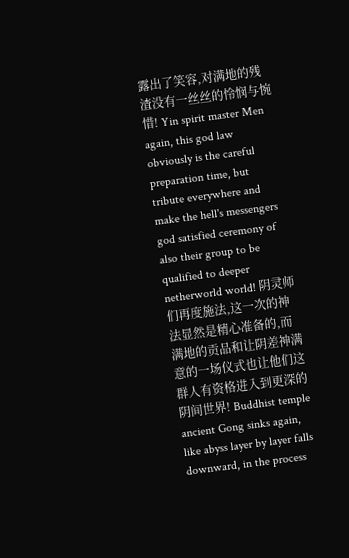露出了笑容,对满地的残渣没有一丝丝的怜悯与惋惜! Yin spirit master Men again, this god law obviously is the careful preparation time, but tribute everywhere and make the hell's messengers god satisfied ceremony of also their group to be qualified to deeper netherworld world! 阴灵师们再度施法,这一次的神法显然是精心准备的,而满地的贡品和让阴差神满意的一场仪式也让他们这群人有资格进入到更深的阴间世界! Buddhist temple ancient Gong sinks again, like abyss layer by layer falls downward, in the process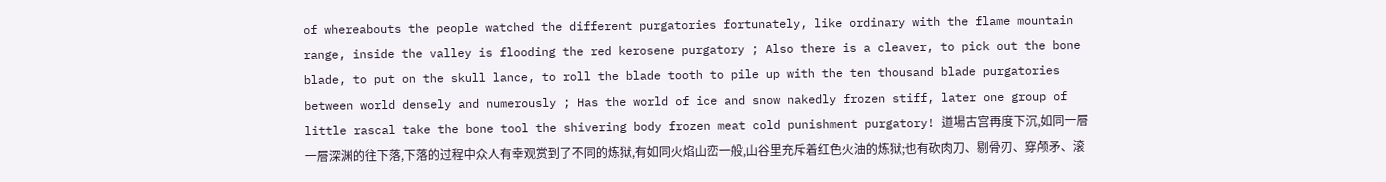of whereabouts the people watched the different purgatories fortunately, like ordinary with the flame mountain range, inside the valley is flooding the red kerosene purgatory ; Also there is a cleaver, to pick out the bone blade, to put on the skull lance, to roll the blade tooth to pile up with the ten thousand blade purgatories between world densely and numerously ; Has the world of ice and snow nakedly frozen stiff, later one group of little rascal take the bone tool the shivering body frozen meat cold punishment purgatory! 道場古宫再度下沉,如同一層一層深渊的往下落,下落的过程中众人有幸观赏到了不同的炼狱,有如同火焰山峦一般,山谷里充斥着红色火油的炼狱;也有砍肉刀、剔骨刃、穿颅矛、滚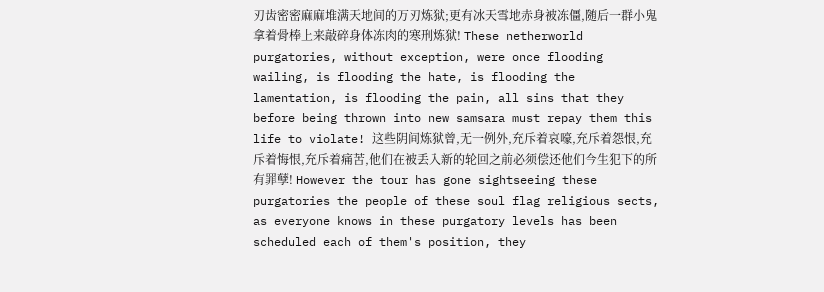刃齿密密麻麻堆满天地间的万刃炼狱;更有冰天雪地赤身被冻僵,随后一群小鬼拿着骨棒上来敲碎身体冻肉的寒刑炼狱! These netherworld purgatories, without exception, were once flooding wailing, is flooding the hate, is flooding the lamentation, is flooding the pain, all sins that they before being thrown into new samsara must repay them this life to violate! 这些阴间炼狱曾,无一例外,充斥着哀嚎,充斥着怨恨,充斥着悔恨,充斥着痛苦,他们在被丢入新的轮回之前必须偿还他们今生犯下的所有罪孽! However the tour has gone sightseeing these purgatories the people of these soul flag religious sects, as everyone knows in these purgatory levels has been scheduled each of them's position, they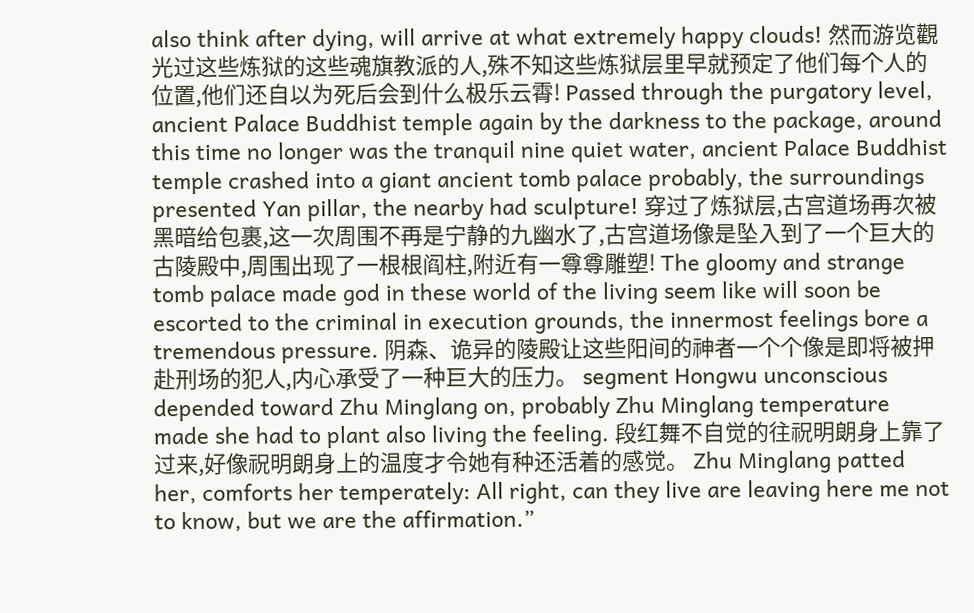also think after dying, will arrive at what extremely happy clouds! 然而游览觀光过这些炼狱的这些魂旗教派的人,殊不知这些炼狱层里早就预定了他们每个人的位置,他们还自以为死后会到什么极乐云霄! Passed through the purgatory level, ancient Palace Buddhist temple again by the darkness to the package, around this time no longer was the tranquil nine quiet water, ancient Palace Buddhist temple crashed into a giant ancient tomb palace probably, the surroundings presented Yan pillar, the nearby had sculpture! 穿过了炼狱层,古宫道场再次被黑暗给包裹,这一次周围不再是宁静的九幽水了,古宫道场像是坠入到了一个巨大的古陵殿中,周围出现了一根根阎柱,附近有一尊尊雕塑! The gloomy and strange tomb palace made god in these world of the living seem like will soon be escorted to the criminal in execution grounds, the innermost feelings bore a tremendous pressure. 阴森、诡异的陵殿让这些阳间的神者一个个像是即将被押赴刑场的犯人,内心承受了一种巨大的压力。 segment Hongwu unconscious depended toward Zhu Minglang on, probably Zhu Minglang temperature made she had to plant also living the feeling. 段红舞不自觉的往祝明朗身上靠了过来,好像祝明朗身上的温度才令她有种还活着的感觉。 Zhu Minglang patted her, comforts her temperately: All right, can they live are leaving here me not to know, but we are the affirmation.”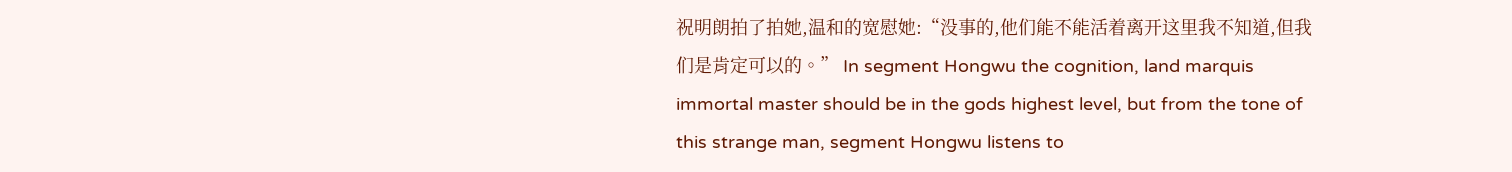祝明朗拍了拍她,温和的宽慰她:“没事的,他们能不能活着离开这里我不知道,但我们是肯定可以的。” In segment Hongwu the cognition, land marquis immortal master should be in the gods highest level, but from the tone of this strange man, segment Hongwu listens to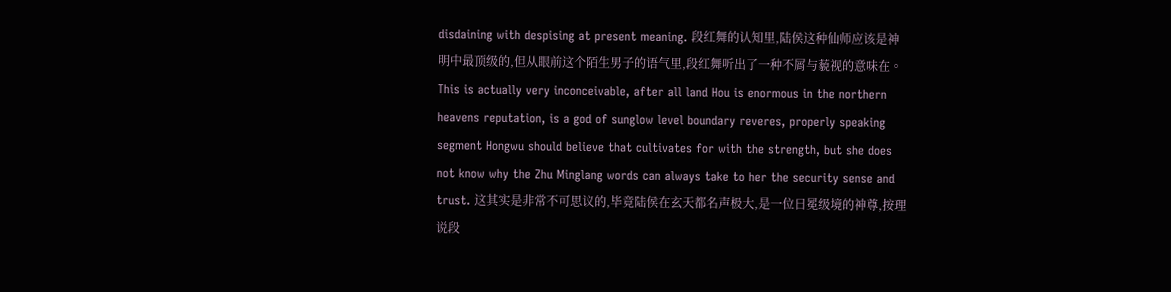disdaining with despising at present meaning. 段红舞的认知里,陆侯这种仙师应该是神明中最顶级的,但从眼前这个陌生男子的语气里,段红舞听出了一种不屑与藐视的意味在。 This is actually very inconceivable, after all land Hou is enormous in the northern heavens reputation, is a god of sunglow level boundary reveres, properly speaking segment Hongwu should believe that cultivates for with the strength, but she does not know why the Zhu Minglang words can always take to her the security sense and trust. 这其实是非常不可思议的,毕竟陆侯在玄天都名声极大,是一位日冕级境的神尊,按理说段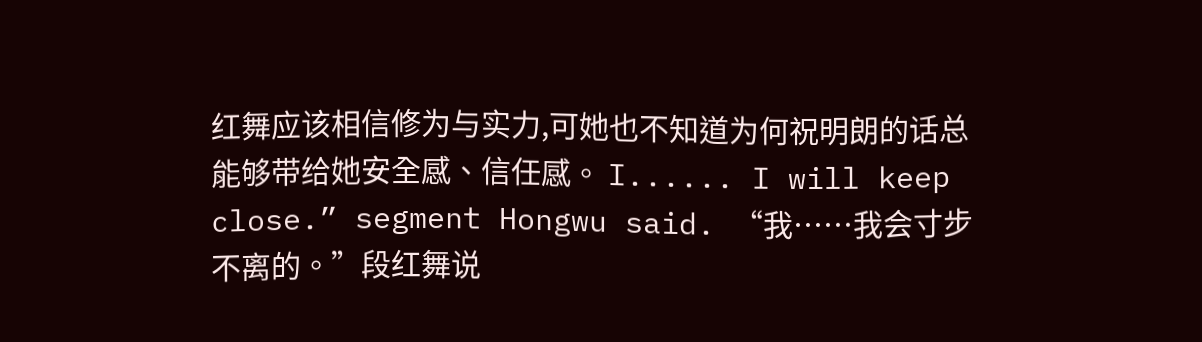红舞应该相信修为与实力,可她也不知道为何祝明朗的话总能够带给她安全感、信任感。 I...... I will keep close.” segment Hongwu said. “我……我会寸步不离的。”段红舞说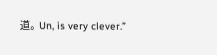道。 Un, is very clever.”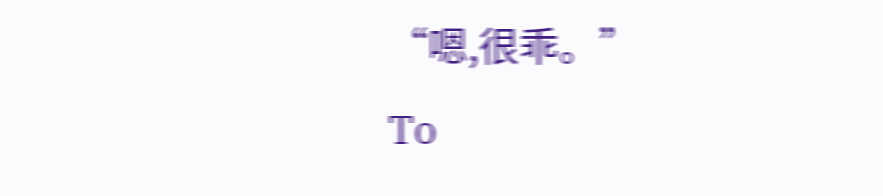“嗯,很乖。”
To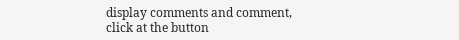display comments and comment, click at the button